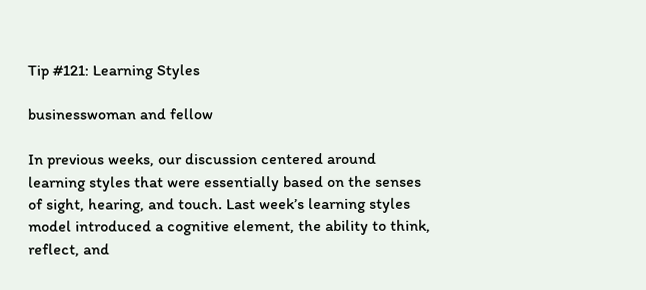Tip #121: Learning Styles

businesswoman and fellow

In previous weeks, our discussion centered around learning styles that were essentially based on the senses of sight, hearing, and touch. Last week’s learning styles model introduced a cognitive element, the ability to think, reflect, and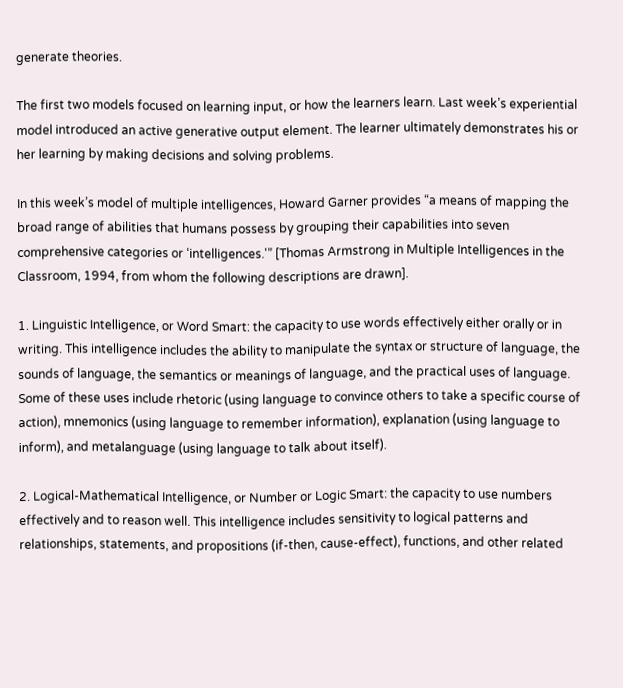generate theories.

The first two models focused on learning input, or how the learners learn. Last week’s experiential model introduced an active generative output element. The learner ultimately demonstrates his or her learning by making decisions and solving problems.

In this week’s model of multiple intelligences, Howard Garner provides “a means of mapping the broad range of abilities that humans possess by grouping their capabilities into seven comprehensive categories or ‘intelligences.'” [Thomas Armstrong in Multiple Intelligences in the Classroom, 1994, from whom the following descriptions are drawn].

1. Linguistic Intelligence, or Word Smart: the capacity to use words effectively either orally or in writing. This intelligence includes the ability to manipulate the syntax or structure of language, the sounds of language, the semantics or meanings of language, and the practical uses of language. Some of these uses include rhetoric (using language to convince others to take a specific course of action), mnemonics (using language to remember information), explanation (using language to inform), and metalanguage (using language to talk about itself).

2. Logical-Mathematical Intelligence, or Number or Logic Smart: the capacity to use numbers effectively and to reason well. This intelligence includes sensitivity to logical patterns and relationships, statements, and propositions (if-then, cause-effect), functions, and other related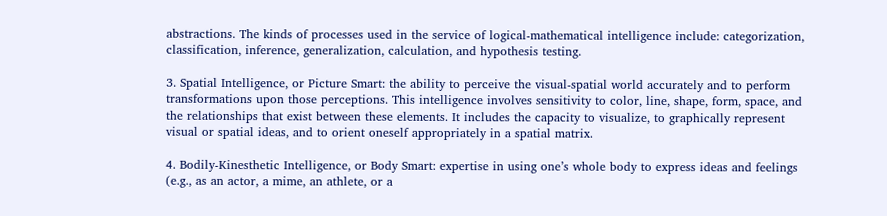abstractions. The kinds of processes used in the service of logical-mathematical intelligence include: categorization, classification, inference, generalization, calculation, and hypothesis testing.

3. Spatial Intelligence, or Picture Smart: the ability to perceive the visual-spatial world accurately and to perform transformations upon those perceptions. This intelligence involves sensitivity to color, line, shape, form, space, and the relationships that exist between these elements. It includes the capacity to visualize, to graphically represent visual or spatial ideas, and to orient oneself appropriately in a spatial matrix.

4. Bodily-Kinesthetic Intelligence, or Body Smart: expertise in using one’s whole body to express ideas and feelings (e.g., as an actor, a mime, an athlete, or a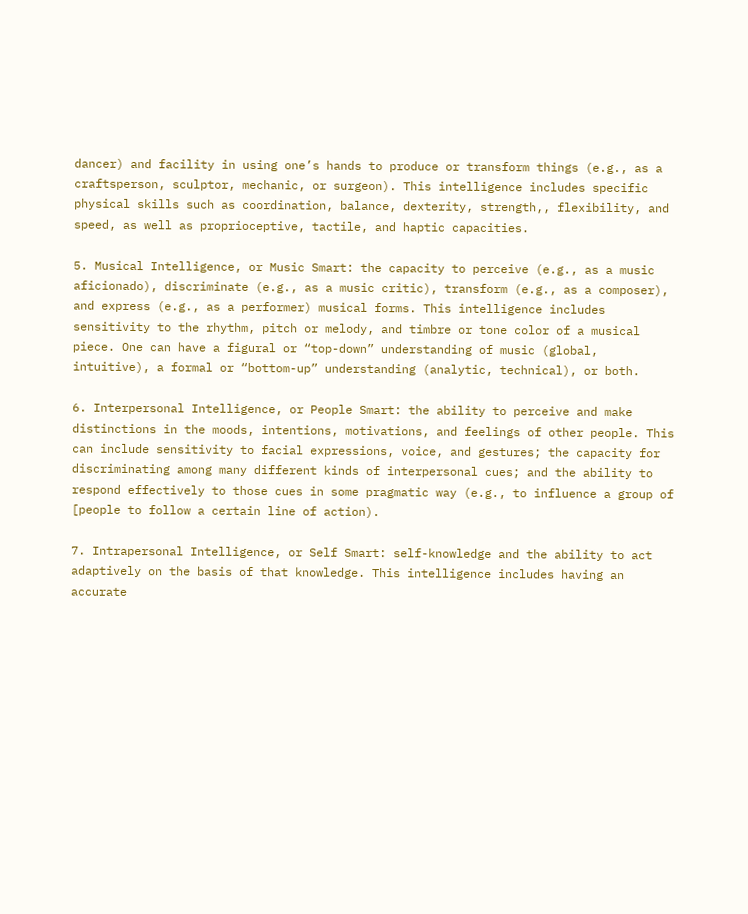dancer) and facility in using one’s hands to produce or transform things (e.g., as a craftsperson, sculptor, mechanic, or surgeon). This intelligence includes specific physical skills such as coordination, balance, dexterity, strength,, flexibility, and speed, as well as proprioceptive, tactile, and haptic capacities.

5. Musical Intelligence, or Music Smart: the capacity to perceive (e.g., as a music aficionado), discriminate (e.g., as a music critic), transform (e.g., as a composer), and express (e.g., as a performer) musical forms. This intelligence includes sensitivity to the rhythm, pitch or melody, and timbre or tone color of a musical piece. One can have a figural or “top-down” understanding of music (global, intuitive), a formal or “bottom-up” understanding (analytic, technical), or both.

6. Interpersonal Intelligence, or People Smart: the ability to perceive and make distinctions in the moods, intentions, motivations, and feelings of other people. This can include sensitivity to facial expressions, voice, and gestures; the capacity for discriminating among many different kinds of interpersonal cues; and the ability to respond effectively to those cues in some pragmatic way (e.g., to influence a group of [people to follow a certain line of action).

7. Intrapersonal Intelligence, or Self Smart: self-knowledge and the ability to act adaptively on the basis of that knowledge. This intelligence includes having an accurate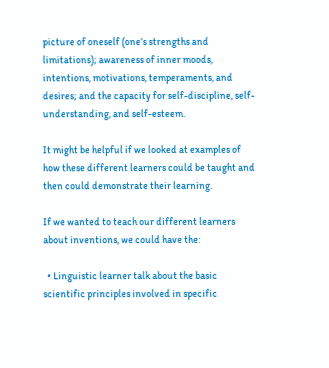picture of oneself (one’s strengths and limitations); awareness of inner moods, intentions, motivations, temperaments, and desires; and the capacity for self-discipline, self-understanding, and self-esteem.

It might be helpful if we looked at examples of how these different learners could be taught and then could demonstrate their learning.

If we wanted to teach our different learners about inventions, we could have the:

  • Linguistic learner talk about the basic scientific principles involved in specific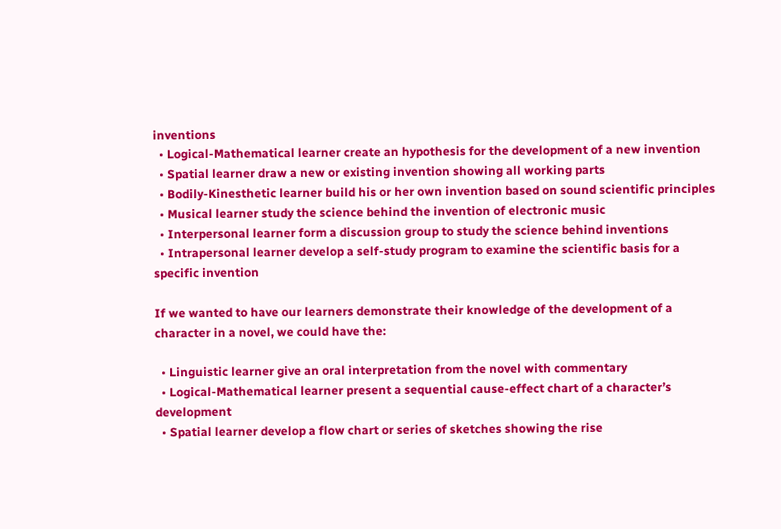inventions
  • Logical-Mathematical learner create an hypothesis for the development of a new invention
  • Spatial learner draw a new or existing invention showing all working parts
  • Bodily-Kinesthetic learner build his or her own invention based on sound scientific principles
  • Musical learner study the science behind the invention of electronic music
  • Interpersonal learner form a discussion group to study the science behind inventions
  • Intrapersonal learner develop a self-study program to examine the scientific basis for a specific invention

If we wanted to have our learners demonstrate their knowledge of the development of a character in a novel, we could have the:

  • Linguistic learner give an oral interpretation from the novel with commentary
  • Logical-Mathematical learner present a sequential cause-effect chart of a character’s development
  • Spatial learner develop a flow chart or series of sketches showing the rise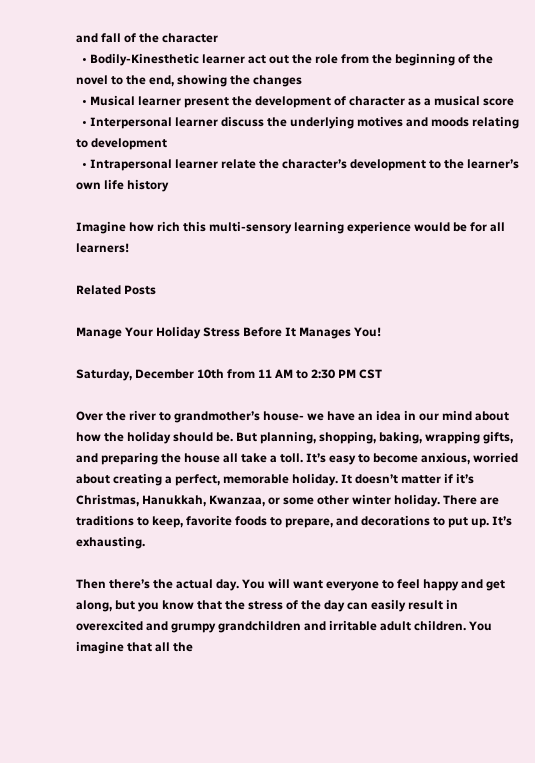and fall of the character
  • Bodily-Kinesthetic learner act out the role from the beginning of the novel to the end, showing the changes
  • Musical learner present the development of character as a musical score
  • Interpersonal learner discuss the underlying motives and moods relating to development
  • Intrapersonal learner relate the character’s development to the learner’s own life history

Imagine how rich this multi-sensory learning experience would be for all learners!

Related Posts

Manage Your Holiday Stress Before It Manages You!

Saturday, December 10th from 11 AM to 2:30 PM CST

Over the river to grandmother’s house- we have an idea in our mind about how the holiday should be. But planning, shopping, baking, wrapping gifts, and preparing the house all take a toll. It’s easy to become anxious, worried about creating a perfect, memorable holiday. It doesn’t matter if it’s Christmas, Hanukkah, Kwanzaa, or some other winter holiday. There are traditions to keep, favorite foods to prepare, and decorations to put up. It’s exhausting.

Then there’s the actual day. You will want everyone to feel happy and get along, but you know that the stress of the day can easily result in overexcited and grumpy grandchildren and irritable adult children. You imagine that all the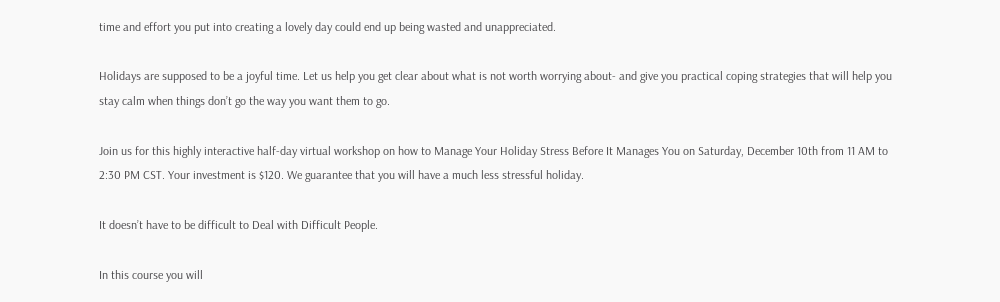time and effort you put into creating a lovely day could end up being wasted and unappreciated.

Holidays are supposed to be a joyful time. Let us help you get clear about what is not worth worrying about- and give you practical coping strategies that will help you stay calm when things don’t go the way you want them to go.

Join us for this highly interactive half-day virtual workshop on how to Manage Your Holiday Stress Before It Manages You on Saturday, December 10th from 11 AM to 2:30 PM CST. Your investment is $120. We guarantee that you will have a much less stressful holiday.

It doesn’t have to be difficult to Deal with Difficult People.

In this course you will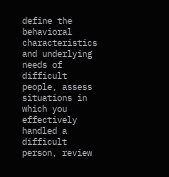define the behavioral characteristics and underlying needs of difficult people, assess situations in which you effectively handled a difficult person, review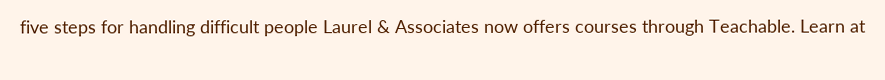five steps for handling difficult people Laurel & Associates now offers courses through Teachable. Learn at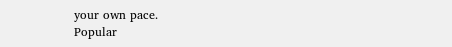your own pace.
Popular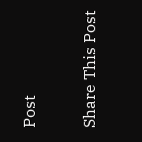Post

Share This Post